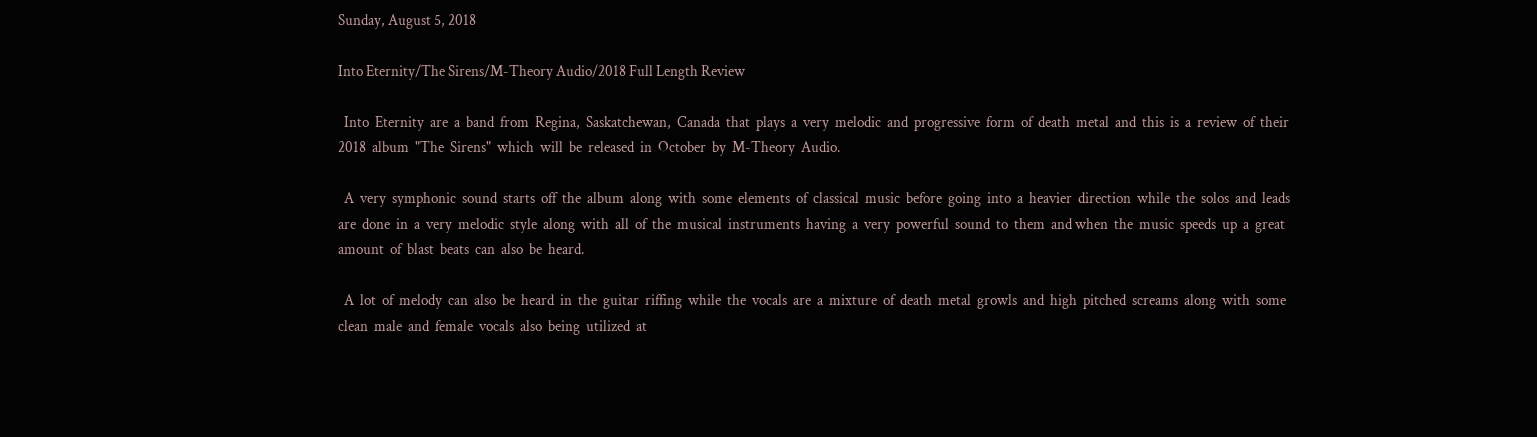Sunday, August 5, 2018

Into Eternity/The Sirens/M-Theory Audio/2018 Full Length Review

  Into  Eternity  are  a  band  from  Regina,  Saskatchewan,  Canada  that  plays  a  very  melodic  and  progressive  form  of  death  metal  and  this  is  a  review  of  their  2018  album  "The  Sirens"  which  will  be  released  in  October  by  M-Theory  Audio.

  A  very  symphonic  sound  starts  off  the  album  along  with  some  elements  of  classical  music  before  going  into  a  heavier  direction  while  the  solos  and  leads  are  done  in  a  very  melodic  style  along  with  all  of  the  musical  instruments  having  a  very  powerful  sound  to  them  and when  the  music  speeds  up  a  great  amount  of  blast  beats  can  also  be  heard.

  A  lot  of  melody  can  also  be  heard  in  the  guitar  riffing  while  the  vocals  are  a  mixture  of  death  metal  growls  and  high  pitched  screams  along  with  some  clean  male  and  female  vocals  also  being  utilized  at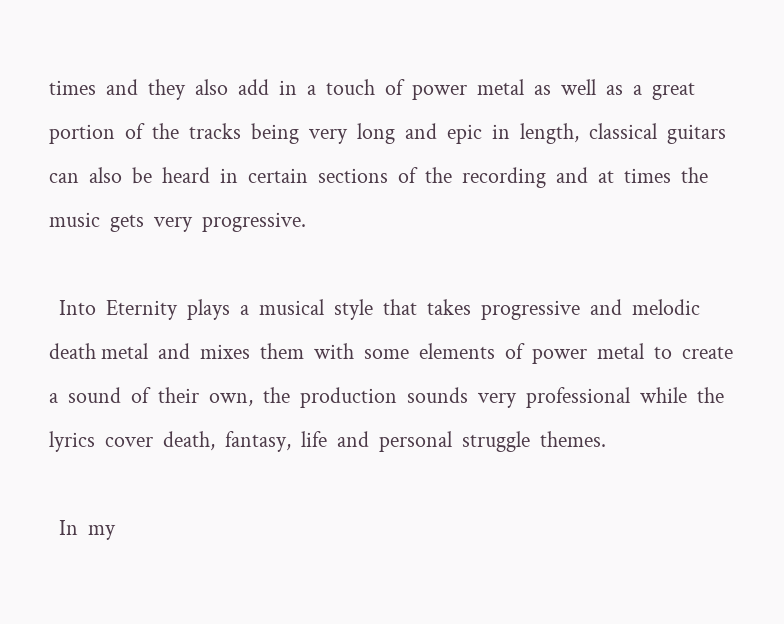times  and  they  also  add  in  a  touch  of  power  metal  as  well  as  a  great  portion  of  the  tracks  being  very  long  and  epic  in  length,  classical  guitars  can  also  be  heard  in  certain  sections  of  the  recording  and  at  times  the  music  gets  very  progressive.

  Into  Eternity  plays  a  musical  style  that  takes  progressive  and  melodic   death metal  and  mixes  them  with  some  elements  of  power  metal  to  create  a  sound  of  their  own,  the  production  sounds  very  professional  while  the  lyrics  cover  death,  fantasy,  life  and  personal  struggle  themes.

  In  my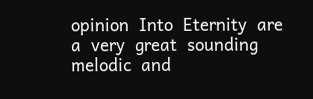opinion  Into  Eternity  are  a  very  great  sounding  melodic  and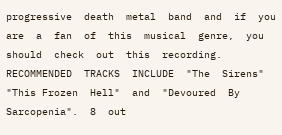progressive  death  metal  band  and  if  you  are  a  fan  of  this  musical  genre,  you  should  check  out  this  recording.  RECOMMENDED  TRACKS  INCLUDE  "The  Sirens"  "This Frozen  Hell"  and  "Devoured  By  Sarcopenia".  8  out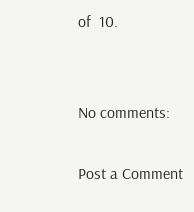of  10.


No comments:

Post a Comment